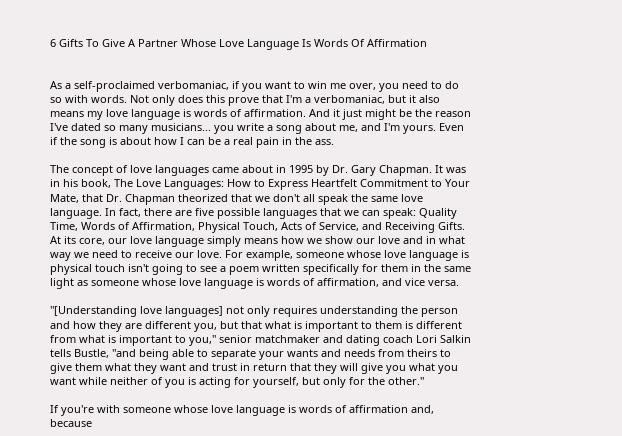6 Gifts To Give A Partner Whose Love Language Is Words Of Affirmation


As a self-proclaimed verbomaniac, if you want to win me over, you need to do so with words. Not only does this prove that I'm a verbomaniac, but it also means my love language is words of affirmation. And it just might be the reason I've dated so many musicians... you write a song about me, and I'm yours. Even if the song is about how I can be a real pain in the ass.

The concept of love languages came about in 1995 by Dr. Gary Chapman. It was in his book, The Love Languages: How to Express Heartfelt Commitment to Your Mate, that Dr. Chapman theorized that we don't all speak the same love language. In fact, there are five possible languages that we can speak: Quality Time, Words of Affirmation, Physical Touch, Acts of Service, and Receiving Gifts. At its core, our love language simply means how we show our love and in what way we need to receive our love. For example, someone whose love language is physical touch isn't going to see a poem written specifically for them in the same light as someone whose love language is words of affirmation, and vice versa.

"[Understanding love languages] not only requires understanding the person and how they are different you, but that what is important to them is different from what is important to you," senior matchmaker and dating coach Lori Salkin tells Bustle, "and being able to separate your wants and needs from theirs to give them what they want and trust in return that they will give you what you want while neither of you is acting for yourself, but only for the other."

If you're with someone whose love language is words of affirmation and, because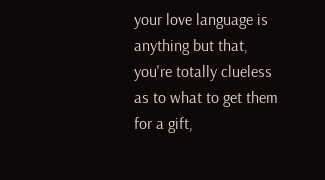your love language is anything but that, you're totally clueless as to what to get them for a gift,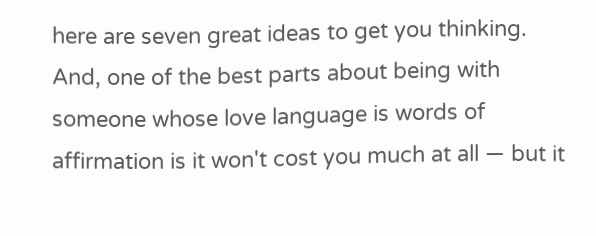here are seven great ideas to get you thinking. And, one of the best parts about being with someone whose love language is words of affirmation is it won't cost you much at all — but it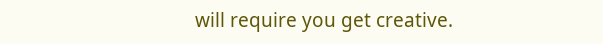will require you get creative.